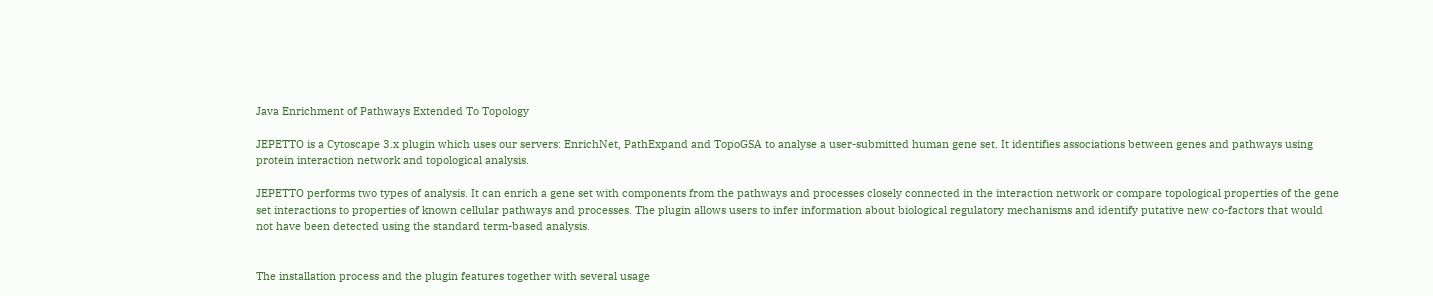Java Enrichment of Pathways Extended To Topology

JEPETTO is a Cytoscape 3.x plugin which uses our servers: EnrichNet, PathExpand and TopoGSA to analyse a user-submitted human gene set. It identifies associations between genes and pathways using protein interaction network and topological analysis.

JEPETTO performs two types of analysis. It can enrich a gene set with components from the pathways and processes closely connected in the interaction network or compare topological properties of the gene set interactions to properties of known cellular pathways and processes. The plugin allows users to infer information about biological regulatory mechanisms and identify putative new co-factors that would not have been detected using the standard term-based analysis.


The installation process and the plugin features together with several usage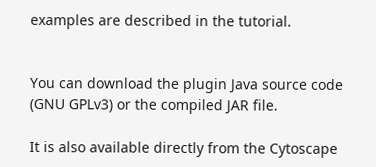examples are described in the tutorial.


You can download the plugin Java source code (GNU GPLv3) or the compiled JAR file.

It is also available directly from the Cytoscape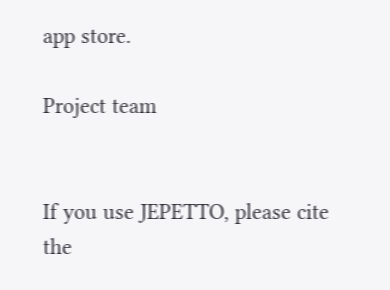app store.

Project team


If you use JEPETTO, please cite the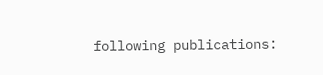following publications: